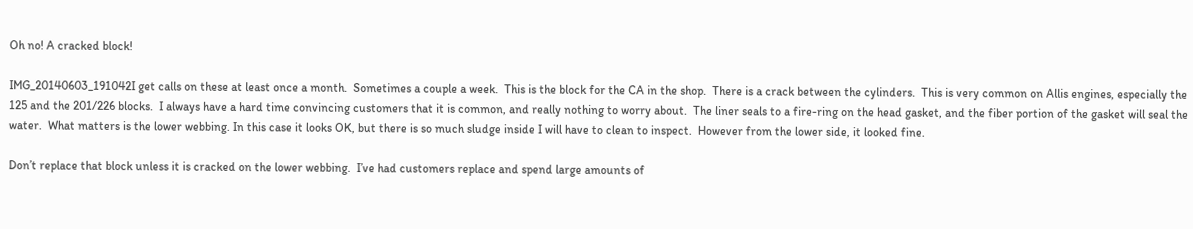Oh no! A cracked block!

IMG_20140603_191042I get calls on these at least once a month.  Sometimes a couple a week.  This is the block for the CA in the shop.  There is a crack between the cylinders.  This is very common on Allis engines, especially the 125 and the 201/226 blocks.  I always have a hard time convincing customers that it is common, and really nothing to worry about.  The liner seals to a fire-ring on the head gasket, and the fiber portion of the gasket will seal the water.  What matters is the lower webbing. In this case it looks OK, but there is so much sludge inside I will have to clean to inspect.  However from the lower side, it looked fine.

Don’t replace that block unless it is cracked on the lower webbing.  I’ve had customers replace and spend large amounts of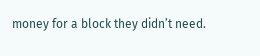money for a block they didn’t need.